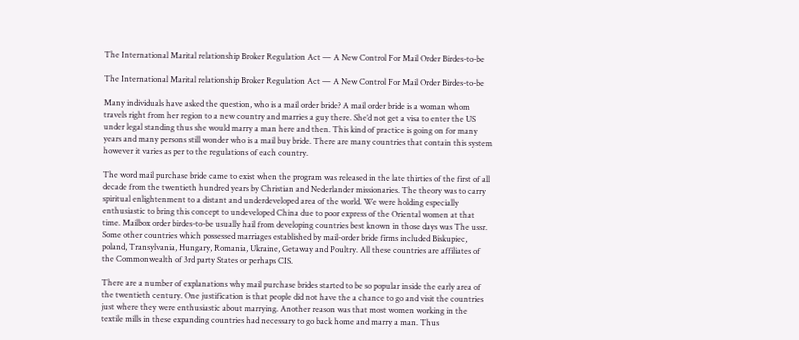The International Marital relationship Broker Regulation Act — A New Control For Mail Order Birdes-to-be

The International Marital relationship Broker Regulation Act — A New Control For Mail Order Birdes-to-be

Many individuals have asked the question, who is a mail order bride? A mail order bride is a woman whom travels right from her region to a new country and marries a guy there. She’d not get a visa to enter the US under legal standing thus she would marry a man here and then. This kind of practice is going on for many years and many persons still wonder who is a mail buy bride. There are many countries that contain this system however it varies as per to the regulations of each country.

The word mail purchase bride came to exist when the program was released in the late thirties of the first of all decade from the twentieth hundred years by Christian and Nederlander missionaries. The theory was to carry spiritual enlightenment to a distant and underdeveloped area of the world. We were holding especially enthusiastic to bring this concept to undeveloped China due to poor express of the Oriental women at that time. Mailbox order birdes-to-be usually hail from developing countries best known in those days was The ussr. Some other countries which possessed marriages established by mail-order bride firms included Biskupiec, poland, Transylvania, Hungary, Romania, Ukraine, Getaway and Poultry. All these countries are affiliates of the Commonwealth of 3rd party States or perhaps CIS.

There are a number of explanations why mail purchase brides started to be so popular inside the early area of the twentieth century. One justification is that people did not have the a chance to go and visit the countries just where they were enthusiastic about marrying. Another reason was that most women working in the textile mills in these expanding countries had necessary to go back home and marry a man. Thus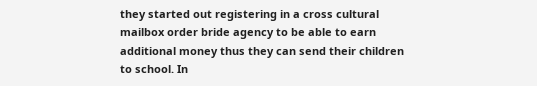they started out registering in a cross cultural mailbox order bride agency to be able to earn additional money thus they can send their children to school. In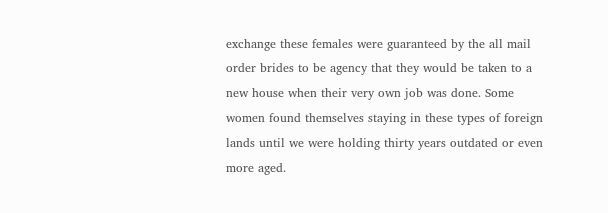exchange these females were guaranteed by the all mail order brides to be agency that they would be taken to a new house when their very own job was done. Some women found themselves staying in these types of foreign lands until we were holding thirty years outdated or even more aged.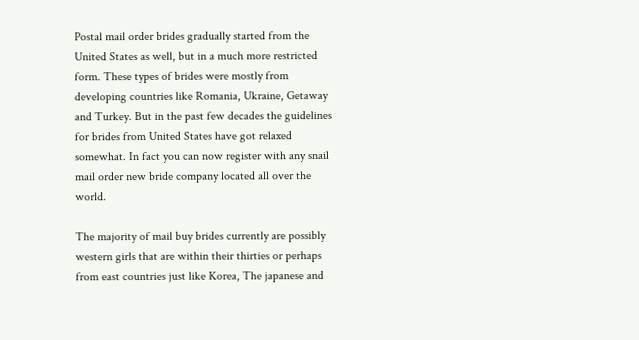Postal mail order brides gradually started from the United States as well, but in a much more restricted form. These types of brides were mostly from developing countries like Romania, Ukraine, Getaway and Turkey. But in the past few decades the guidelines for brides from United States have got relaxed somewhat. In fact you can now register with any snail mail order new bride company located all over the world.

The majority of mail buy brides currently are possibly western girls that are within their thirties or perhaps from east countries just like Korea, The japanese and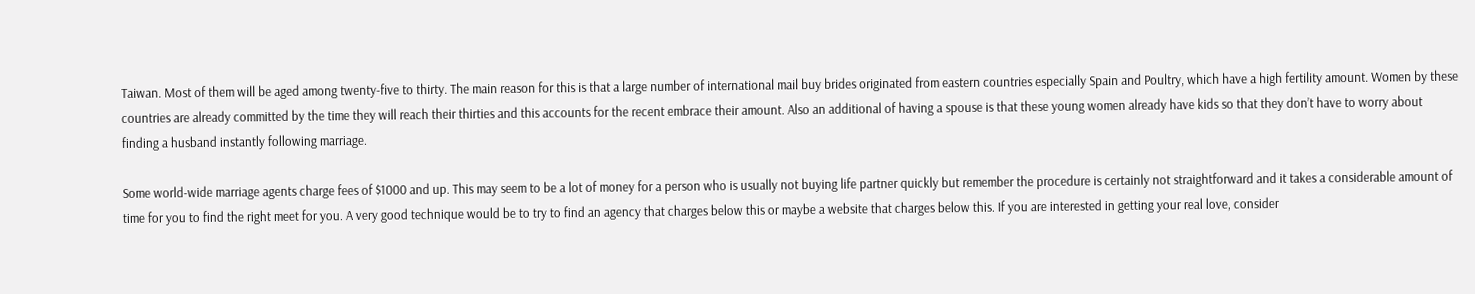Taiwan. Most of them will be aged among twenty-five to thirty. The main reason for this is that a large number of international mail buy brides originated from eastern countries especially Spain and Poultry, which have a high fertility amount. Women by these countries are already committed by the time they will reach their thirties and this accounts for the recent embrace their amount. Also an additional of having a spouse is that these young women already have kids so that they don’t have to worry about finding a husband instantly following marriage.

Some world-wide marriage agents charge fees of $1000 and up. This may seem to be a lot of money for a person who is usually not buying life partner quickly but remember the procedure is certainly not straightforward and it takes a considerable amount of time for you to find the right meet for you. A very good technique would be to try to find an agency that charges below this or maybe a website that charges below this. If you are interested in getting your real love, consider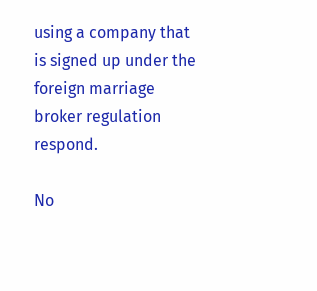using a company that is signed up under the foreign marriage broker regulation respond.

No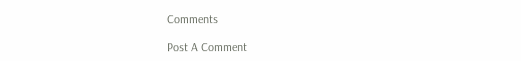Comments

Post A Comment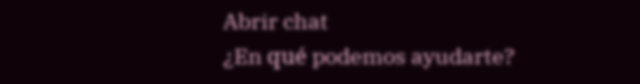Abrir chat
¿En qué podemos ayudarte?